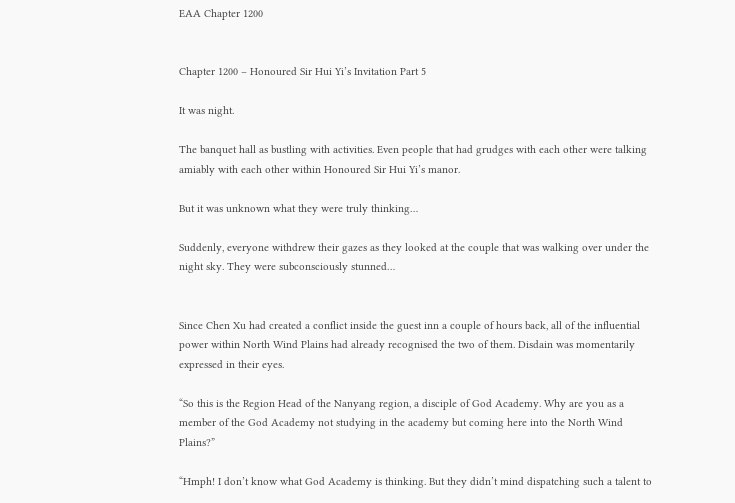EAA Chapter 1200


Chapter 1200 – Honoured Sir Hui Yi’s Invitation Part 5

It was night.

The banquet hall as bustling with activities. Even people that had grudges with each other were talking amiably with each other within Honoured Sir Hui Yi’s manor.

But it was unknown what they were truly thinking…

Suddenly, everyone withdrew their gazes as they looked at the couple that was walking over under the night sky. They were subconsciously stunned…


Since Chen Xu had created a conflict inside the guest inn a couple of hours back, all of the influential power within North Wind Plains had already recognised the two of them. Disdain was momentarily expressed in their eyes.

“So this is the Region Head of the Nanyang region, a disciple of God Academy. Why are you as a member of the God Academy not studying in the academy but coming here into the North Wind Plains?”

“Hmph! I don’t know what God Academy is thinking. But they didn’t mind dispatching such a talent to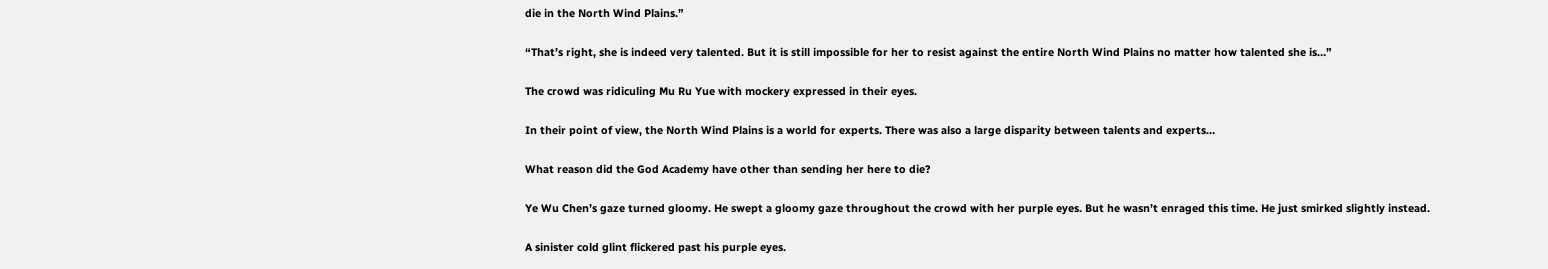die in the North Wind Plains.”

“That’s right, she is indeed very talented. But it is still impossible for her to resist against the entire North Wind Plains no matter how talented she is…”

The crowd was ridiculing Mu Ru Yue with mockery expressed in their eyes.

In their point of view, the North Wind Plains is a world for experts. There was also a large disparity between talents and experts…

What reason did the God Academy have other than sending her here to die?

Ye Wu Chen’s gaze turned gloomy. He swept a gloomy gaze throughout the crowd with her purple eyes. But he wasn’t enraged this time. He just smirked slightly instead.

A sinister cold glint flickered past his purple eyes.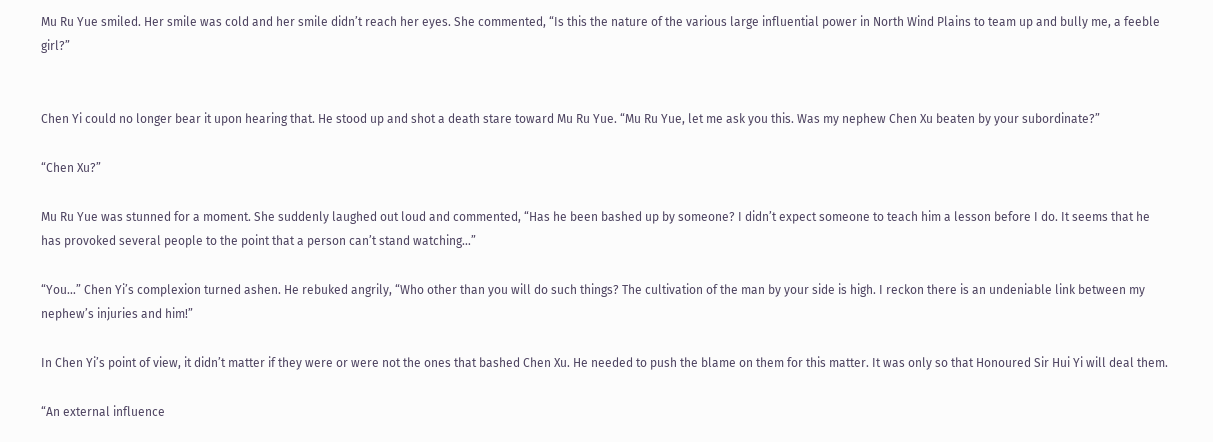Mu Ru Yue smiled. Her smile was cold and her smile didn’t reach her eyes. She commented, “Is this the nature of the various large influential power in North Wind Plains to team up and bully me, a feeble girl?”


Chen Yi could no longer bear it upon hearing that. He stood up and shot a death stare toward Mu Ru Yue. “Mu Ru Yue, let me ask you this. Was my nephew Chen Xu beaten by your subordinate?”

“Chen Xu?”

Mu Ru Yue was stunned for a moment. She suddenly laughed out loud and commented, “Has he been bashed up by someone? I didn’t expect someone to teach him a lesson before I do. It seems that he has provoked several people to the point that a person can’t stand watching…”

“You…” Chen Yi’s complexion turned ashen. He rebuked angrily, “Who other than you will do such things? The cultivation of the man by your side is high. I reckon there is an undeniable link between my nephew’s injuries and him!”

In Chen Yi’s point of view, it didn’t matter if they were or were not the ones that bashed Chen Xu. He needed to push the blame on them for this matter. It was only so that Honoured Sir Hui Yi will deal them.

“An external influence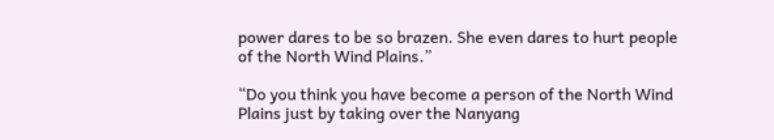power dares to be so brazen. She even dares to hurt people of the North Wind Plains.”

“Do you think you have become a person of the North Wind Plains just by taking over the Nanyang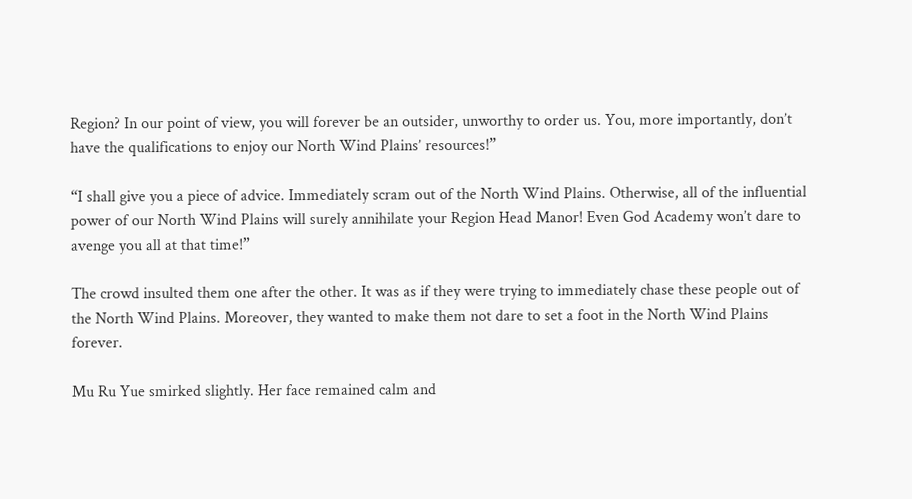Region? In our point of view, you will forever be an outsider, unworthy to order us. You, more importantly, don’t have the qualifications to enjoy our North Wind Plains’ resources!”

“I shall give you a piece of advice. Immediately scram out of the North Wind Plains. Otherwise, all of the influential power of our North Wind Plains will surely annihilate your Region Head Manor! Even God Academy won’t dare to avenge you all at that time!”

The crowd insulted them one after the other. It was as if they were trying to immediately chase these people out of the North Wind Plains. Moreover, they wanted to make them not dare to set a foot in the North Wind Plains forever.

Mu Ru Yue smirked slightly. Her face remained calm and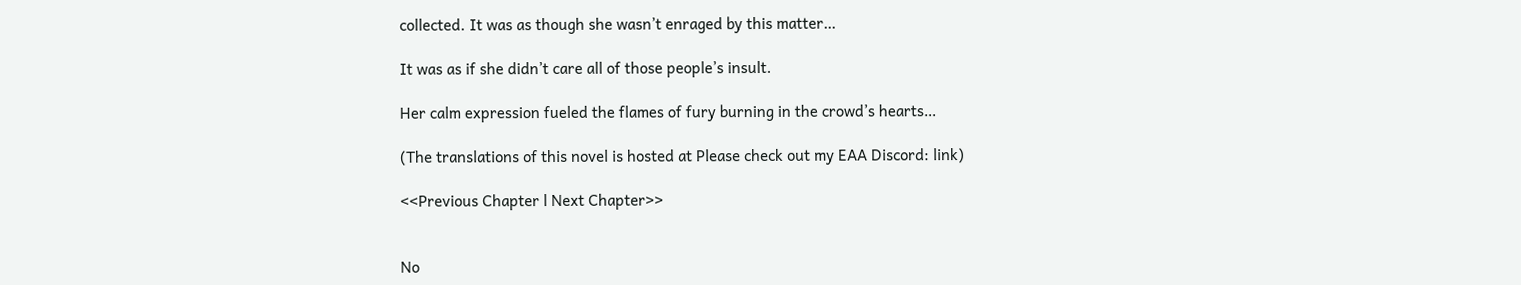collected. It was as though she wasn’t enraged by this matter…

It was as if she didn’t care all of those people’s insult.

Her calm expression fueled the flames of fury burning in the crowd’s hearts…

(The translations of this novel is hosted at Please check out my EAA Discord: link)

<<Previous Chapter l Next Chapter>>


No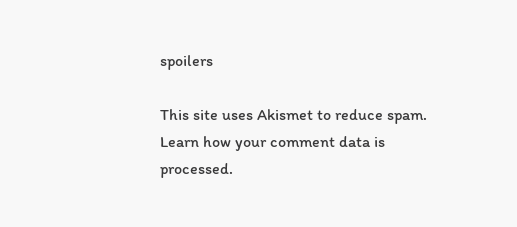spoilers

This site uses Akismet to reduce spam. Learn how your comment data is processed.